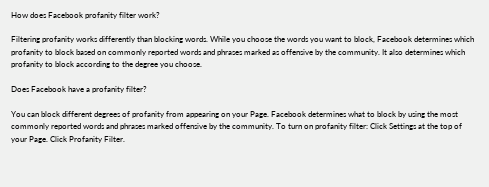How does Facebook profanity filter work?

Filtering profanity works differently than blocking words. While you choose the words you want to block, Facebook determines which profanity to block based on commonly reported words and phrases marked as offensive by the community. It also determines which profanity to block according to the degree you choose.

Does Facebook have a profanity filter?

You can block different degrees of profanity from appearing on your Page. Facebook determines what to block by using the most commonly reported words and phrases marked offensive by the community. To turn on profanity filter: Click Settings at the top of your Page. Click Profanity Filter.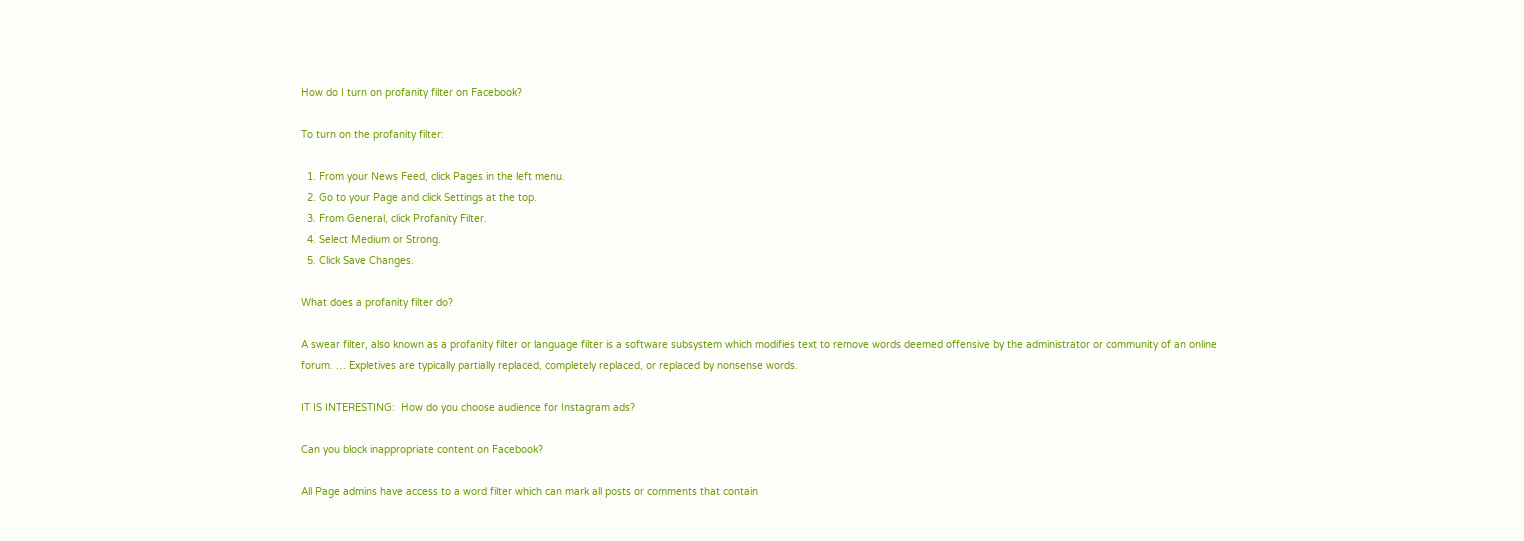How do I turn on profanity filter on Facebook?

To turn on the profanity filter:

  1. From your News Feed, click Pages in the left menu.
  2. Go to your Page and click Settings at the top.
  3. From General, click Profanity Filter.
  4. Select Medium or Strong.
  5. Click Save Changes.

What does a profanity filter do?

A swear filter, also known as a profanity filter or language filter is a software subsystem which modifies text to remove words deemed offensive by the administrator or community of an online forum. … Expletives are typically partially replaced, completely replaced, or replaced by nonsense words.

IT IS INTERESTING:  How do you choose audience for Instagram ads?

Can you block inappropriate content on Facebook?

All Page admins have access to a word filter which can mark all posts or comments that contain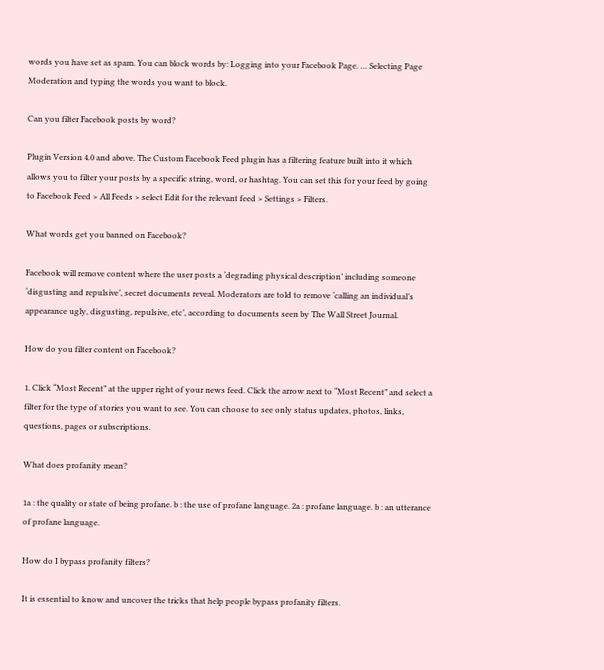words you have set as spam. You can block words by: Logging into your Facebook Page. … Selecting Page Moderation and typing the words you want to block.

Can you filter Facebook posts by word?

Plugin Version 4.0 and above. The Custom Facebook Feed plugin has a filtering feature built into it which allows you to filter your posts by a specific string, word, or hashtag. You can set this for your feed by going to Facebook Feed > All Feeds > select Edit for the relevant feed > Settings > Filters.

What words get you banned on Facebook?

Facebook will remove content where the user posts a ‘degrading physical description’ including someone ‘disgusting and repulsive’, secret documents reveal. Moderators are told to remove ‘calling an individual’s appearance ugly, disgusting, repulsive, etc’, according to documents seen by The Wall Street Journal.

How do you filter content on Facebook?

1. Click “Most Recent” at the upper right of your news feed. Click the arrow next to “Most Recent” and select a filter for the type of stories you want to see. You can choose to see only status updates, photos, links, questions, pages or subscriptions.

What does profanity mean?

1a : the quality or state of being profane. b : the use of profane language. 2a : profane language. b : an utterance of profane language.

How do I bypass profanity filters?

It is essential to know and uncover the tricks that help people bypass profanity filters.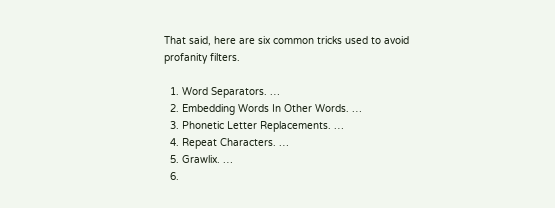That said, here are six common tricks used to avoid profanity filters.

  1. Word Separators. …
  2. Embedding Words In Other Words. …
  3. Phonetic Letter Replacements. …
  4. Repeat Characters. …
  5. Grawlix. …
  6.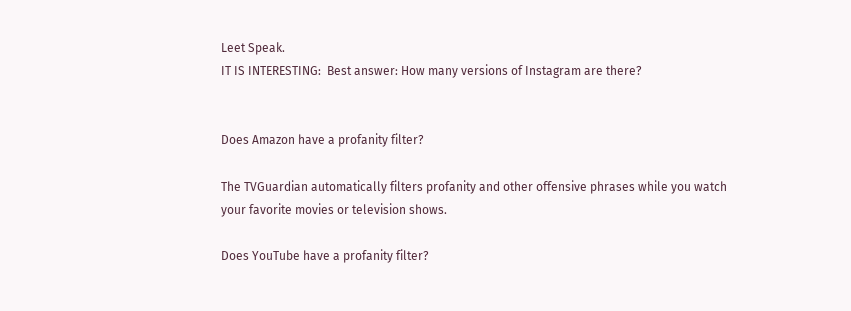Leet Speak.
IT IS INTERESTING:  Best answer: How many versions of Instagram are there?


Does Amazon have a profanity filter?

The TVGuardian automatically filters profanity and other offensive phrases while you watch your favorite movies or television shows.

Does YouTube have a profanity filter?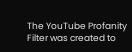The YouTube Profanity Filter was created to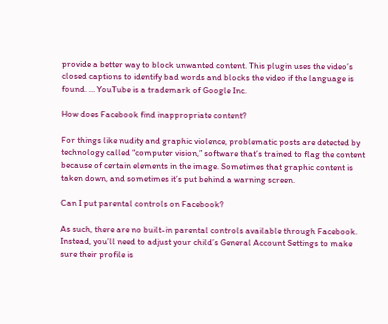provide a better way to block unwanted content. This plugin uses the video’s closed captions to identify bad words and blocks the video if the language is found. … YouTube is a trademark of Google Inc.

How does Facebook find inappropriate content?

For things like nudity and graphic violence, problematic posts are detected by technology called “computer vision,” software that’s trained to flag the content because of certain elements in the image. Sometimes that graphic content is taken down, and sometimes it’s put behind a warning screen.

Can I put parental controls on Facebook?

As such, there are no built-in parental controls available through Facebook. Instead, you’ll need to adjust your child’s General Account Settings to make sure their profile is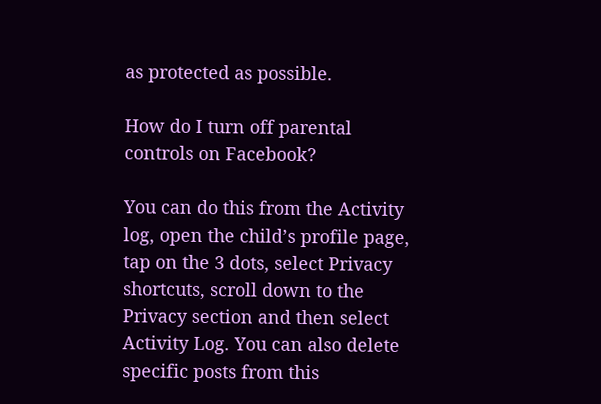as protected as possible.

How do I turn off parental controls on Facebook?

You can do this from the Activity log, open the child’s profile page, tap on the 3 dots, select Privacy shortcuts, scroll down to the Privacy section and then select Activity Log. You can also delete specific posts from this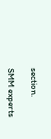section.

SMM experts